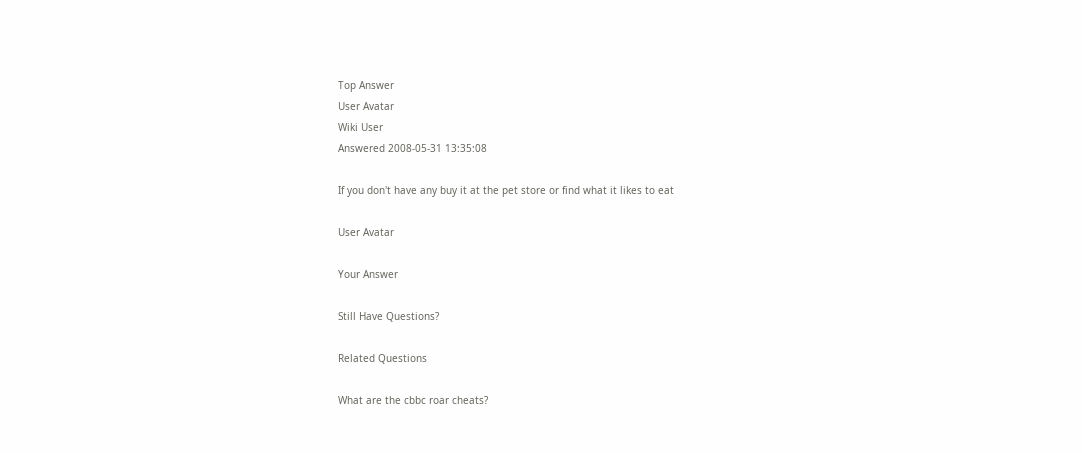Top Answer
User Avatar
Wiki User
Answered 2008-05-31 13:35:08

If you don't have any buy it at the pet store or find what it likes to eat

User Avatar

Your Answer

Still Have Questions?

Related Questions

What are the cbbc roar cheats?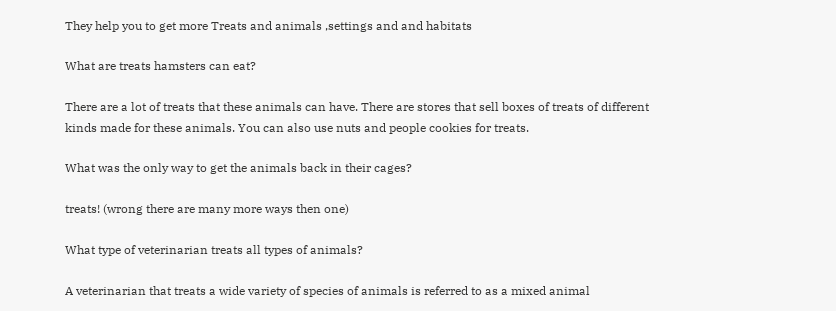They help you to get more Treats and animals ,settings and and habitats

What are treats hamsters can eat?

There are a lot of treats that these animals can have. There are stores that sell boxes of treats of different kinds made for these animals. You can also use nuts and people cookies for treats.

What was the only way to get the animals back in their cages?

treats! (wrong there are many more ways then one)

What type of veterinarian treats all types of animals?

A veterinarian that treats a wide variety of species of animals is referred to as a mixed animal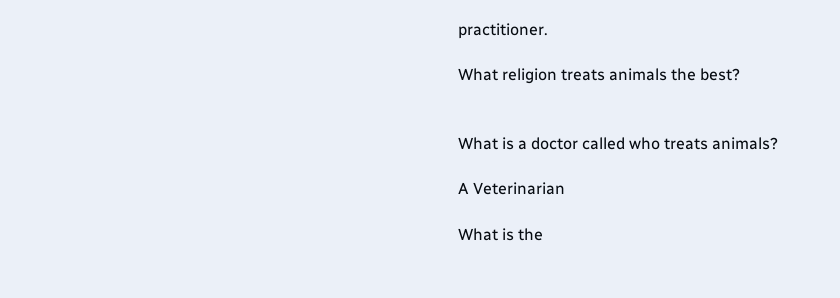practitioner.

What religion treats animals the best?


What is a doctor called who treats animals?

A Veterinarian

What is the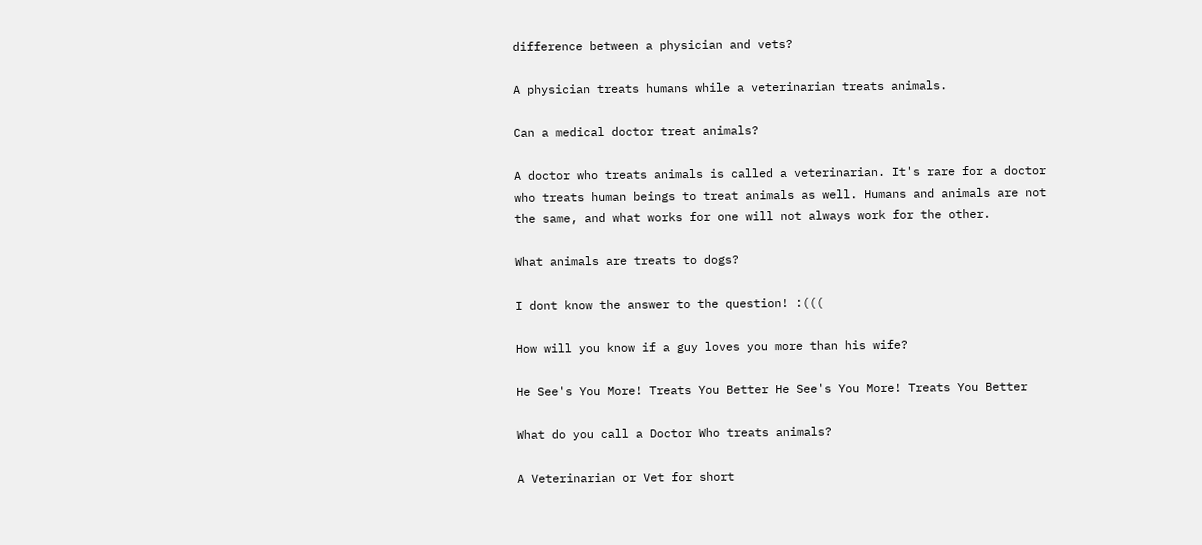difference between a physician and vets?

A physician treats humans while a veterinarian treats animals.

Can a medical doctor treat animals?

A doctor who treats animals is called a veterinarian. It's rare for a doctor who treats human beings to treat animals as well. Humans and animals are not the same, and what works for one will not always work for the other.

What animals are treats to dogs?

I dont know the answer to the question! :(((

How will you know if a guy loves you more than his wife?

He See's You More! Treats You Better He See's You More! Treats You Better

What do you call a Doctor Who treats animals?

A Veterinarian or Vet for short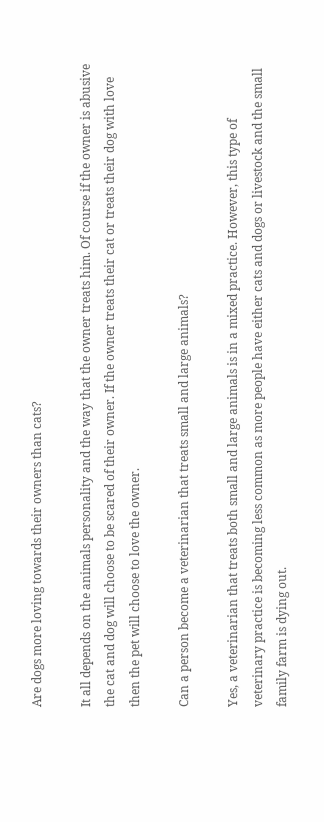Are dogs more loving towards their owners than cats?

It all depends on the animals personality and the way that the owner treats him. Of course if the owner is abusive the cat and dog will choose to be scared of their owner. If the owner treats their cat or treats their dog with love then the pet will choose to love the owner.

Can a person become a veterinarian that treats small and large animals?

Yes, a veterinarian that treats both small and large animals is in a mixed practice. However, this type of veterinary practice is becoming less common as more people have either cats and dogs or livestock and the small family farm is dying out.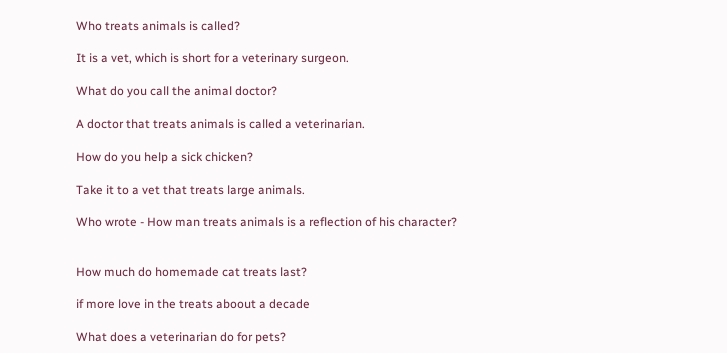Who treats animals is called?

It is a vet, which is short for a veterinary surgeon.

What do you call the animal doctor?

A doctor that treats animals is called a veterinarian.

How do you help a sick chicken?

Take it to a vet that treats large animals.

Who wrote - How man treats animals is a reflection of his character?


How much do homemade cat treats last?

if more love in the treats aboout a decade

What does a veterinarian do for pets?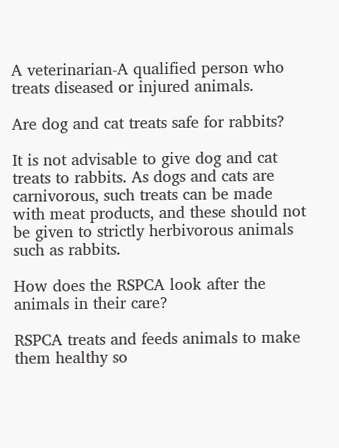A veterinarian-A qualified person who treats diseased or injured animals.

Are dog and cat treats safe for rabbits?

It is not advisable to give dog and cat treats to rabbits. As dogs and cats are carnivorous, such treats can be made with meat products, and these should not be given to strictly herbivorous animals such as rabbits.

How does the RSPCA look after the animals in their care?

RSPCA treats and feeds animals to make them healthy so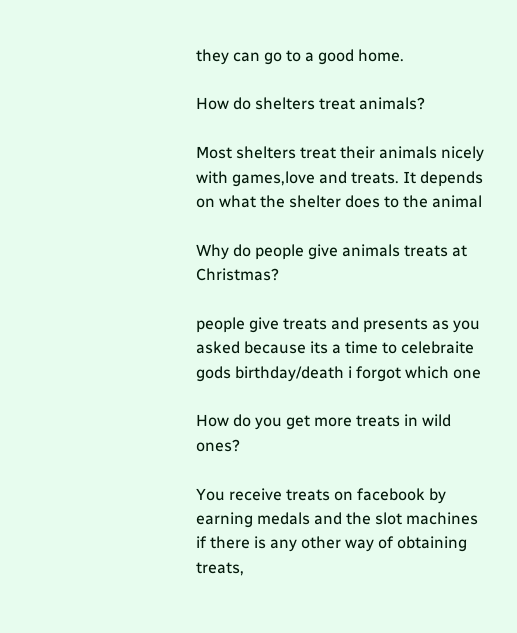they can go to a good home.

How do shelters treat animals?

Most shelters treat their animals nicely with games,love and treats. It depends on what the shelter does to the animal

Why do people give animals treats at Christmas?

people give treats and presents as you asked because its a time to celebraite gods birthday/death i forgot which one

How do you get more treats in wild ones?

You receive treats on facebook by earning medals and the slot machines if there is any other way of obtaining treats,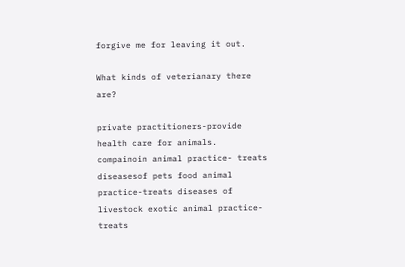forgive me for leaving it out.

What kinds of veterianary there are?

private practitioners-provide health care for animals. compainoin animal practice- treats diseasesof pets food animal practice-treats diseases of livestock exotic animal practice- treats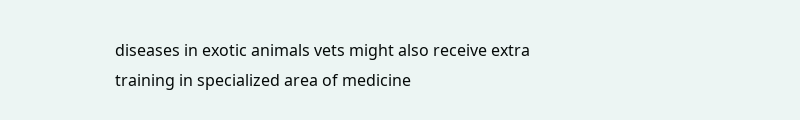diseases in exotic animals vets might also receive extra training in specialized area of medicine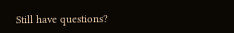Still have questions?